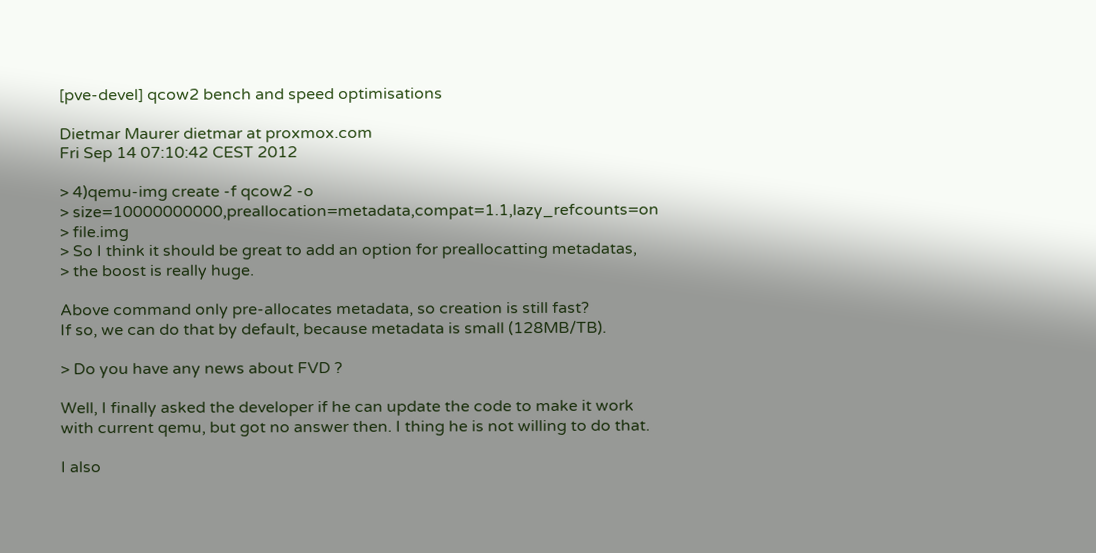[pve-devel] qcow2 bench and speed optimisations

Dietmar Maurer dietmar at proxmox.com
Fri Sep 14 07:10:42 CEST 2012

> 4)qemu-img create -f qcow2 -o
> size=10000000000,preallocation=metadata,compat=1.1,lazy_refcounts=on
> file.img
> So I think it should be great to add an option for preallocatting metadatas,
> the boost is really huge.

Above command only pre-allocates metadata, so creation is still fast?
If so, we can do that by default, because metadata is small (128MB/TB).

> Do you have any news about FVD ?

Well, I finally asked the developer if he can update the code to make it work
with current qemu, but got no answer then. I thing he is not willing to do that.

I also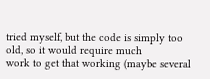tried myself, but the code is simply too old, so it would require much
work to get that working (maybe several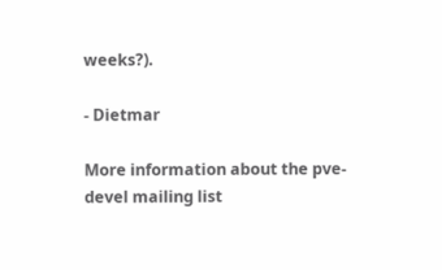weeks?).

- Dietmar

More information about the pve-devel mailing list